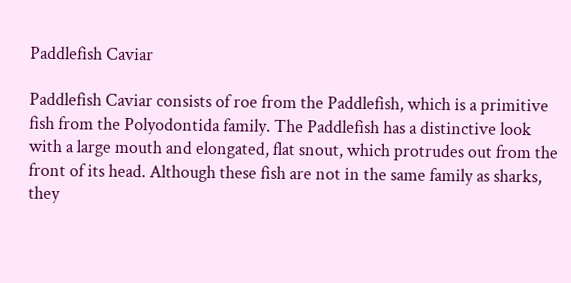Paddlefish Caviar

Paddlefish Caviar consists of roe from the Paddlefish, which is a primitive fish from the Polyodontida family. The Paddlefish has a distinctive look with a large mouth and elongated, flat snout, which protrudes out from the front of its head. Although these fish are not in the same family as sharks, they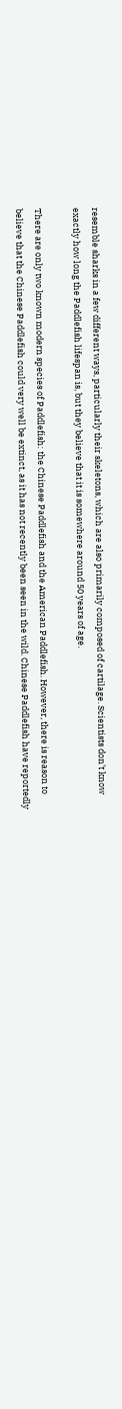resemble sharks in a few different ways, particularly their skeletons, which are also primarily composed of cartilage. Scientists don’t know exactly how long the Paddlefish lifespan is, but they believe that it is somewhere around 50 years of age.

There are only two known modern species of Paddlefish: the Chinese Paddlefish and the American Paddlefish. However, there is reason to believe that the Chinese Paddlefish could very well be extinct, as it has not recently been seen in the wild. Chinese Paddlefish have reportedly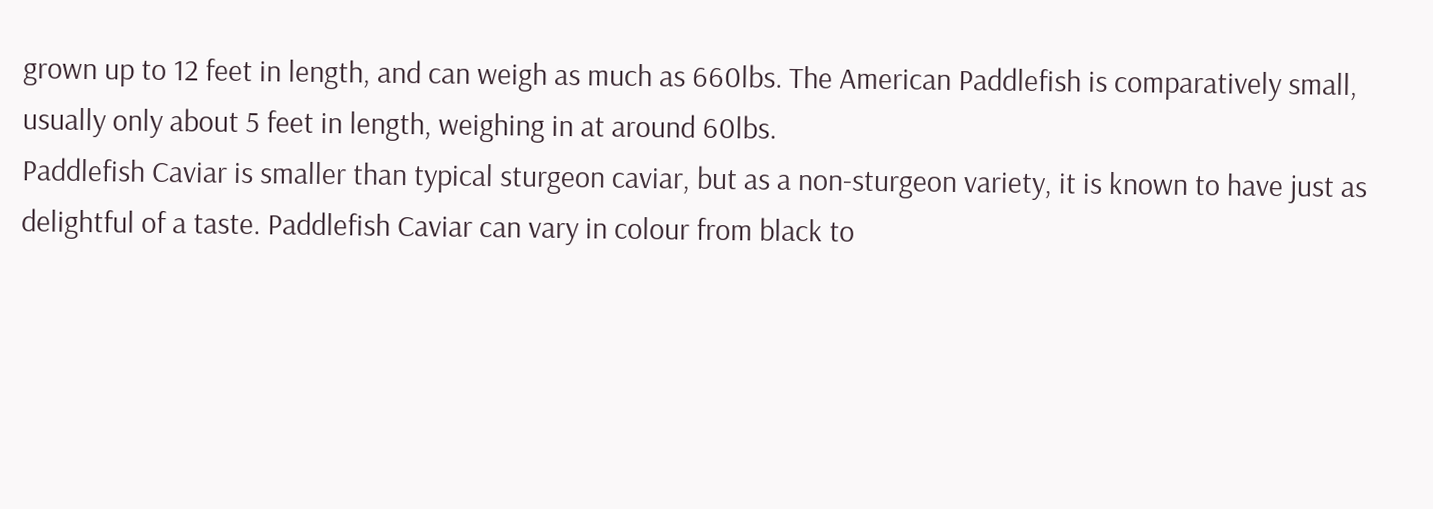grown up to 12 feet in length, and can weigh as much as 660lbs. The American Paddlefish is comparatively small, usually only about 5 feet in length, weighing in at around 60lbs.
Paddlefish Caviar is smaller than typical sturgeon caviar, but as a non-sturgeon variety, it is known to have just as delightful of a taste. Paddlefish Caviar can vary in colour from black to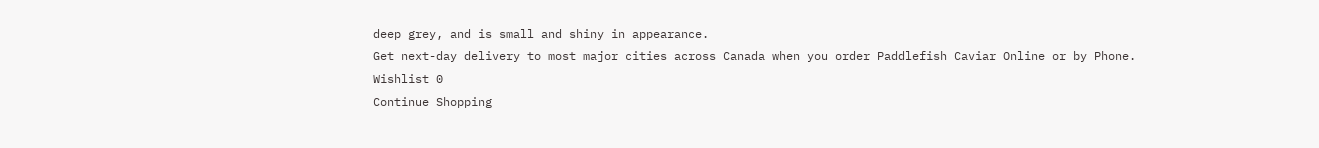deep grey, and is small and shiny in appearance.
Get next-day delivery to most major cities across Canada when you order Paddlefish Caviar Online or by Phone.
Wishlist 0
Continue Shopping